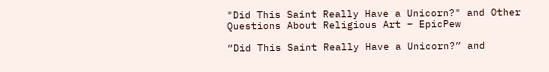"Did This Saint Really Have a Unicorn?" and Other Questions About Religious Art – EpicPew

“Did This Saint Really Have a Unicorn?” and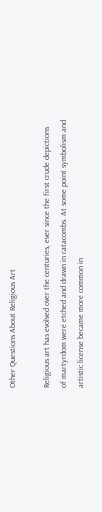Other Questions About Religious Art

Religious art has evolved over the centuries, ever since the first crude depictions of martyrdom were etched and drawn in catacombs. At some point symbolism and artistic license became more common in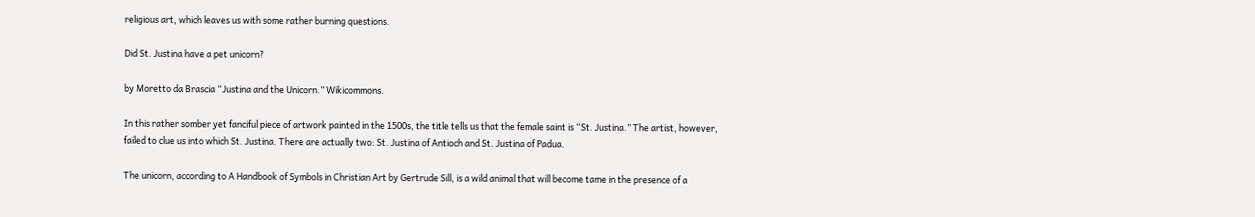religious art, which leaves us with some rather burning questions.

Did St. Justina have a pet unicorn?

by Moretto da Brascia “Justina and the Unicorn.” Wikicommons.

In this rather somber yet fanciful piece of artwork painted in the 1500s, the title tells us that the female saint is “St. Justina.” The artist, however, failed to clue us into which St. Justina. There are actually two: St. Justina of Antioch and St. Justina of Padua.

The unicorn, according to A Handbook of Symbols in Christian Art by Gertrude Sill, is a wild animal that will become tame in the presence of a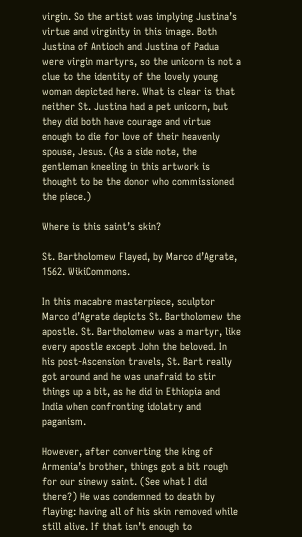virgin. So the artist was implying Justina’s virtue and virginity in this image. Both Justina of Antioch and Justina of Padua were virgin martyrs, so the unicorn is not a clue to the identity of the lovely young woman depicted here. What is clear is that neither St. Justina had a pet unicorn, but they did both have courage and virtue enough to die for love of their heavenly spouse, Jesus. (As a side note, the gentleman kneeling in this artwork is thought to be the donor who commissioned the piece.)

Where is this saint’s skin?

St. Bartholomew Flayed, by Marco d’Agrate, 1562. WikiCommons.

In this macabre masterpiece, sculptor Marco d’Agrate depicts St. Bartholomew the apostle. St. Bartholomew was a martyr, like every apostle except John the beloved. In his post-Ascension travels, St. Bart really got around and he was unafraid to stir things up a bit, as he did in Ethiopia and India when confronting idolatry and paganism.

However, after converting the king of Armenia’s brother, things got a bit rough for our sinewy saint. (See what I did there?) He was condemned to death by flaying: having all of his skin removed while still alive. If that isn’t enough to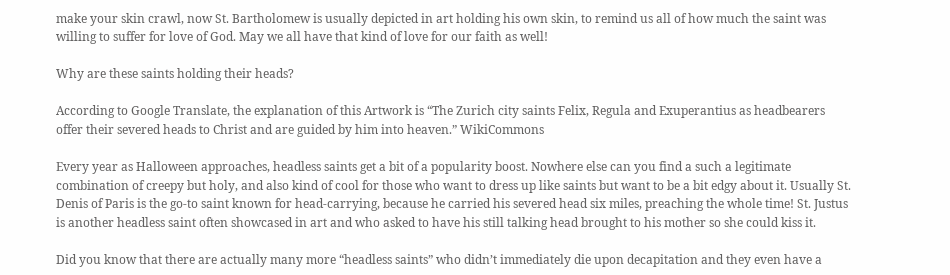make your skin crawl, now St. Bartholomew is usually depicted in art holding his own skin, to remind us all of how much the saint was willing to suffer for love of God. May we all have that kind of love for our faith as well!

Why are these saints holding their heads?

According to Google Translate, the explanation of this Artwork is “The Zurich city saints Felix, Regula and Exuperantius as headbearers offer their severed heads to Christ and are guided by him into heaven.” WikiCommons

Every year as Halloween approaches, headless saints get a bit of a popularity boost. Nowhere else can you find a such a legitimate combination of creepy but holy, and also kind of cool for those who want to dress up like saints but want to be a bit edgy about it. Usually St. Denis of Paris is the go-to saint known for head-carrying, because he carried his severed head six miles, preaching the whole time! St. Justus is another headless saint often showcased in art and who asked to have his still talking head brought to his mother so she could kiss it.

Did you know that there are actually many more “headless saints” who didn’t immediately die upon decapitation and they even have a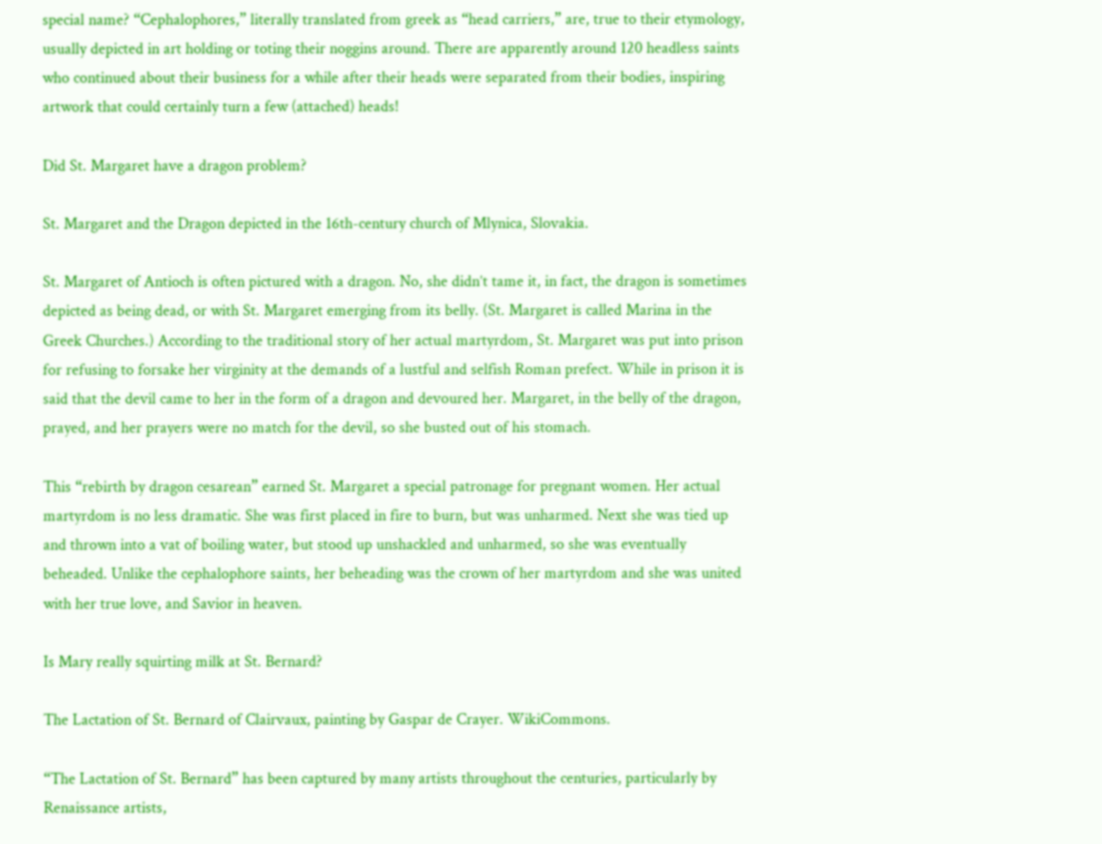special name? “Cephalophores,” literally translated from greek as “head carriers,” are, true to their etymology, usually depicted in art holding or toting their noggins around. There are apparently around 120 headless saints who continued about their business for a while after their heads were separated from their bodies, inspiring artwork that could certainly turn a few (attached) heads!

Did St. Margaret have a dragon problem?

St. Margaret and the Dragon depicted in the 16th-century church of Mlynica, Slovakia.

St. Margaret of Antioch is often pictured with a dragon. No, she didn’t tame it, in fact, the dragon is sometimes depicted as being dead, or with St. Margaret emerging from its belly. (St. Margaret is called Marina in the Greek Churches.) According to the traditional story of her actual martyrdom, St. Margaret was put into prison for refusing to forsake her virginity at the demands of a lustful and selfish Roman prefect. While in prison it is said that the devil came to her in the form of a dragon and devoured her. Margaret, in the belly of the dragon, prayed, and her prayers were no match for the devil, so she busted out of his stomach.

This “rebirth by dragon cesarean” earned St. Margaret a special patronage for pregnant women. Her actual martyrdom is no less dramatic. She was first placed in fire to burn, but was unharmed. Next she was tied up and thrown into a vat of boiling water, but stood up unshackled and unharmed, so she was eventually beheaded. Unlike the cephalophore saints, her beheading was the crown of her martyrdom and she was united with her true love, and Savior in heaven.

Is Mary really squirting milk at St. Bernard?

The Lactation of St. Bernard of Clairvaux, painting by Gaspar de Crayer. WikiCommons.

“The Lactation of St. Bernard” has been captured by many artists throughout the centuries, particularly by Renaissance artists,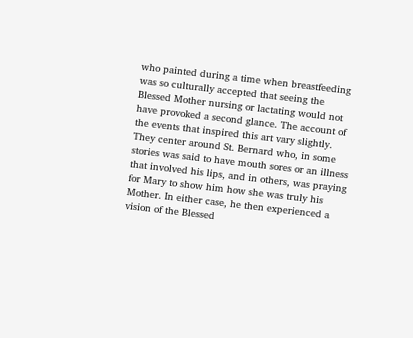who painted during a time when breastfeeding was so culturally accepted that seeing the Blessed Mother nursing or lactating would not have provoked a second glance. The account of the events that inspired this art vary slightly. They center around St. Bernard who, in some stories was said to have mouth sores or an illness that involved his lips, and in others, was praying for Mary to show him how she was truly his Mother. In either case, he then experienced a vision of the Blessed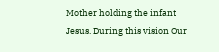Mother holding the infant Jesus. During this vision Our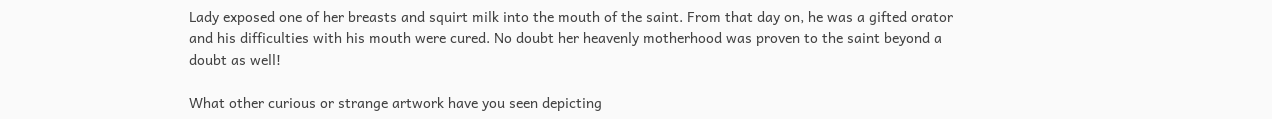Lady exposed one of her breasts and squirt milk into the mouth of the saint. From that day on, he was a gifted orator and his difficulties with his mouth were cured. No doubt her heavenly motherhood was proven to the saint beyond a doubt as well!

What other curious or strange artwork have you seen depicting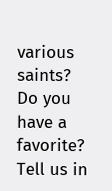various saints? Do you have a favorite? Tell us in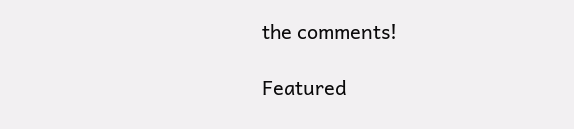the comments!

Featured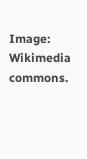Image: Wikimedia commons.